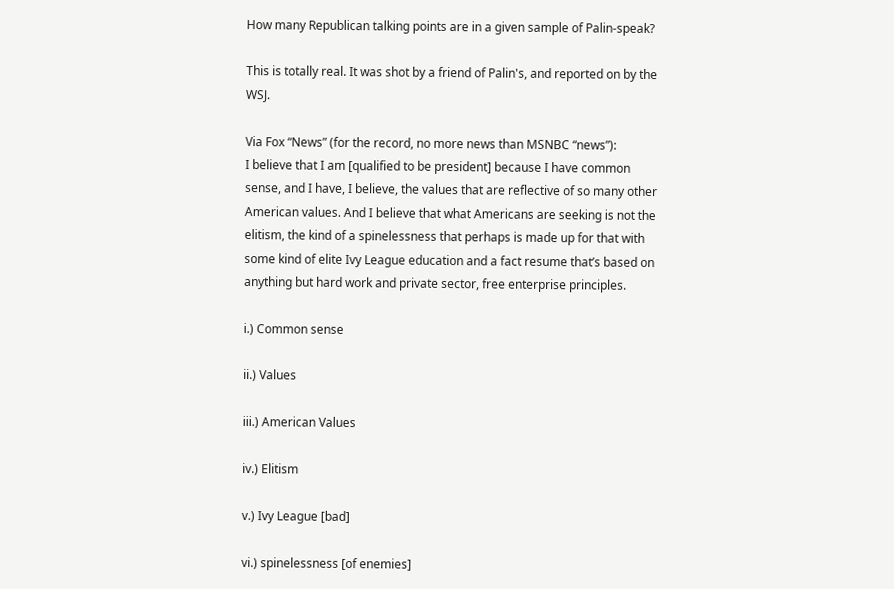How many Republican talking points are in a given sample of Palin-speak?

This is totally real. It was shot by a friend of Palin's, and reported on by the WSJ.

Via Fox “News” (for the record, no more news than MSNBC “news”):
I believe that I am [qualified to be president] because I have common sense, and I have, I believe, the values that are reflective of so many other American values. And I believe that what Americans are seeking is not the elitism, the kind of a spinelessness that perhaps is made up for that with some kind of elite Ivy League education and a fact resume that’s based on anything but hard work and private sector, free enterprise principles.

i.) Common sense

ii.) Values

iii.) American Values

iv.) Elitism

v.) Ivy League [bad]

vi.) spinelessness [of enemies]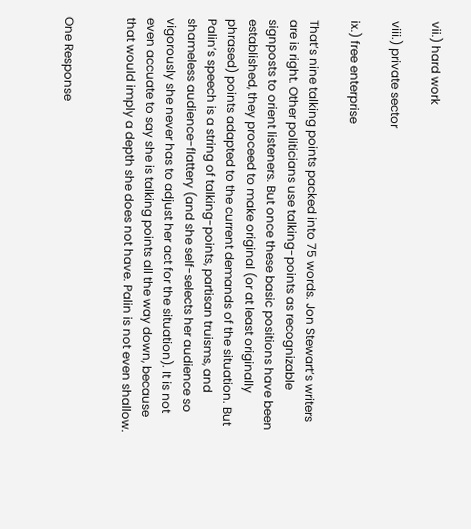vii.) hard work

viii.) private sector

ix.) free enterprise

That’s nine talking points packed into 75 words. Jon Stewart’s writers are is right. Other politicians use talking-points as recognizable signposts to orient listeners. But once these basic positions have been established, they proceed to make original (or at least originally phrased) points adapted to the current demands of the situation. But Palin’s speech is a string of talking-points, partisan truisms, and shameless audience-flattery (and she self-selects her audience so vigorously she never has to adjust her act for the situation). It is not even accuate to say she is talking points all the way down, because that would imply a depth she does not have. Palin is not even shallow.


One Response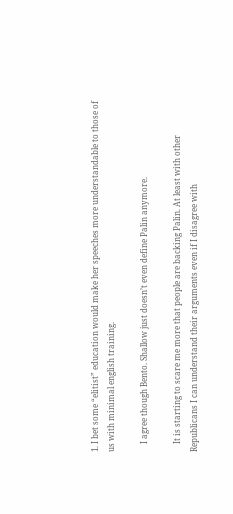1. I bet some “elitist” education would make her speeches more understandable to those of us with minimal english training.

    I agree though Bento. Shallow just doesn’t even define Palin anymore.

    It is starting to scare me more that people are backing Palin. At least with other Republicans I can understand their arguments even if I disagree with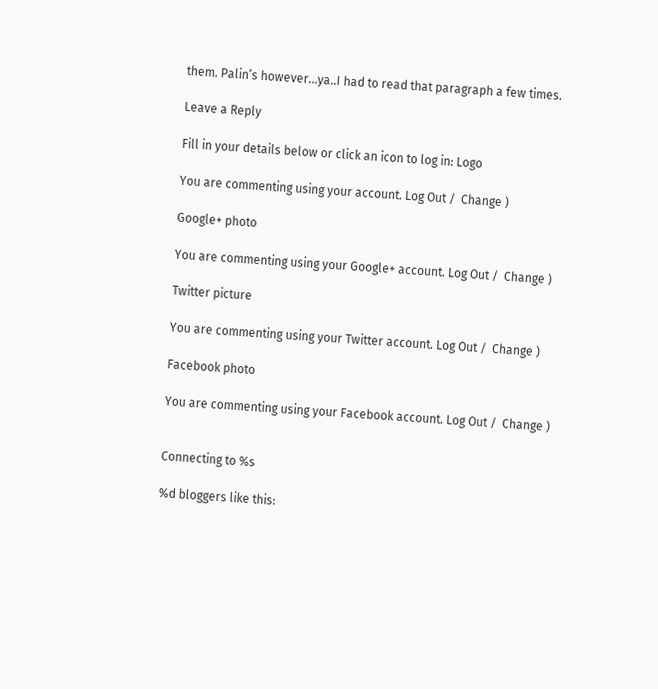them. Palin’s however…ya..I had to read that paragraph a few times.

Leave a Reply

Fill in your details below or click an icon to log in: Logo

You are commenting using your account. Log Out /  Change )

Google+ photo

You are commenting using your Google+ account. Log Out /  Change )

Twitter picture

You are commenting using your Twitter account. Log Out /  Change )

Facebook photo

You are commenting using your Facebook account. Log Out /  Change )


Connecting to %s

%d bloggers like this: